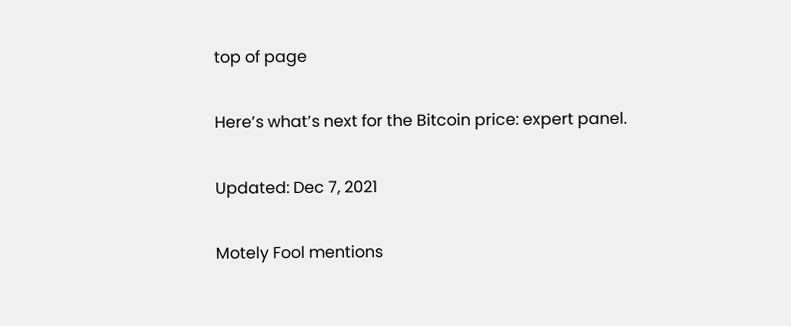top of page

Here’s what’s next for the Bitcoin price: expert panel.

Updated: Dec 7, 2021

Motely Fool mentions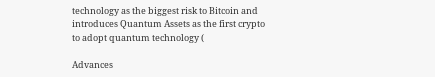technology as the biggest risk to Bitcoin and introduces Quantum Assets as the first crypto to adopt quantum technology (

Advances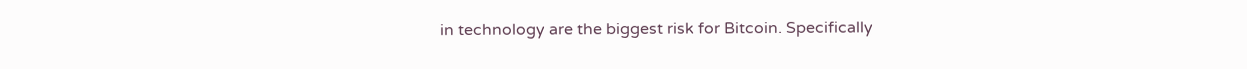in technology are the biggest risk for Bitcoin. Specifically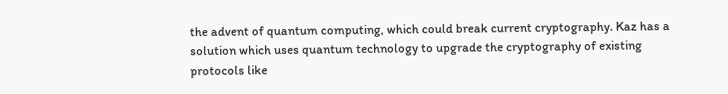the advent of quantum computing, which could break current cryptography. Kaz has a solution which uses quantum technology to upgrade the cryptography of existing protocols like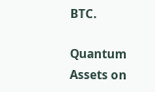BTC.

Quantum Assets on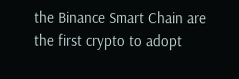the Binance Smart Chain are the first crypto to adopt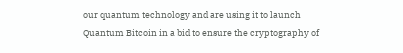our quantum technology and are using it to launch Quantum Bitcoin in a bid to ensure the cryptography of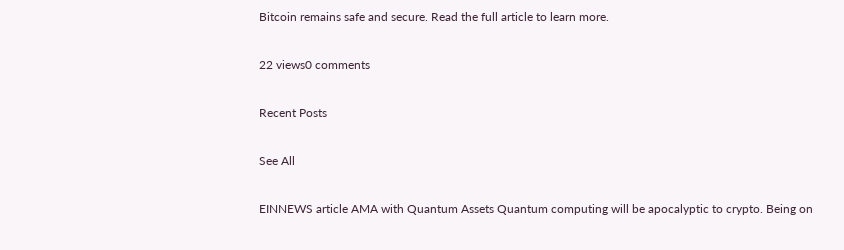Bitcoin remains safe and secure. Read the full article to learn more.

22 views0 comments

Recent Posts

See All

EINNEWS article AMA with Quantum Assets Quantum computing will be apocalyptic to crypto. Being on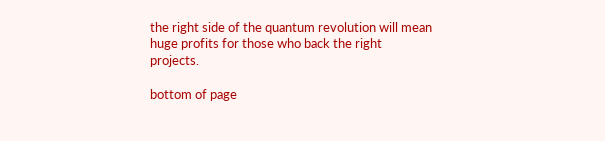the right side of the quantum revolution will mean huge profits for those who back the right projects.

bottom of page